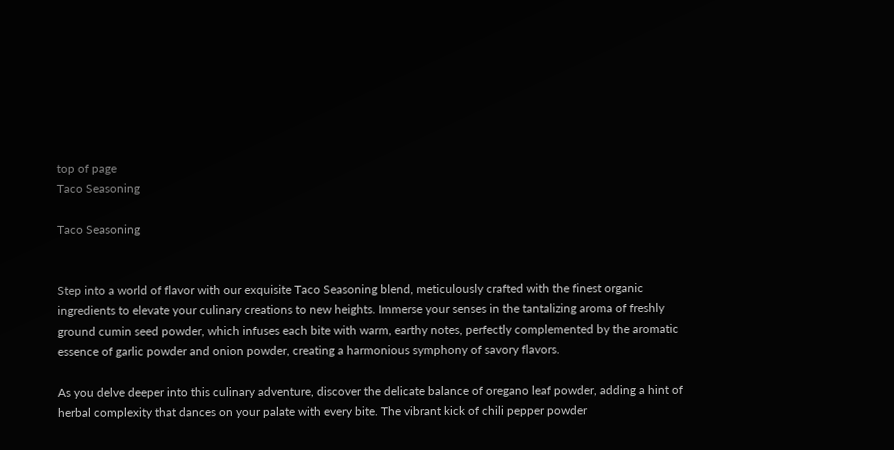top of page
Taco Seasoning

Taco Seasoning


Step into a world of flavor with our exquisite Taco Seasoning blend, meticulously crafted with the finest organic ingredients to elevate your culinary creations to new heights. Immerse your senses in the tantalizing aroma of freshly ground cumin seed powder, which infuses each bite with warm, earthy notes, perfectly complemented by the aromatic essence of garlic powder and onion powder, creating a harmonious symphony of savory flavors.

As you delve deeper into this culinary adventure, discover the delicate balance of oregano leaf powder, adding a hint of herbal complexity that dances on your palate with every bite. The vibrant kick of chili pepper powder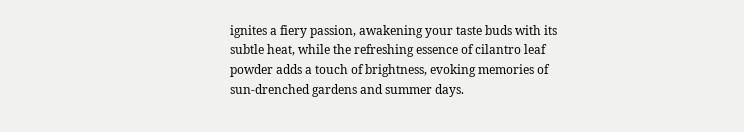ignites a fiery passion, awakening your taste buds with its subtle heat, while the refreshing essence of cilantro leaf powder adds a touch of brightness, evoking memories of sun-drenched gardens and summer days.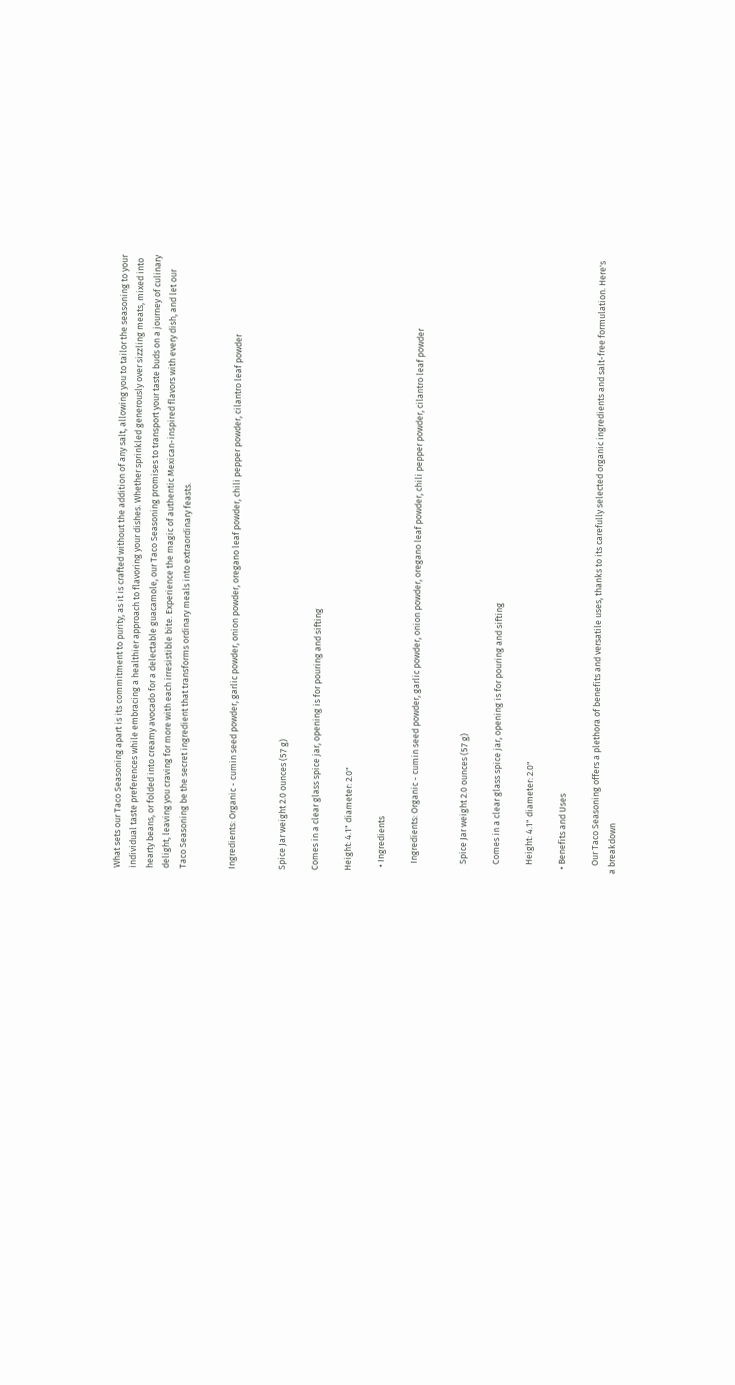What sets our Taco Seasoning apart is its commitment to purity, as it is crafted without the addition of any salt, allowing you to tailor the seasoning to your individual taste preferences while embracing a healthier approach to flavoring your dishes. Whether sprinkled generously over sizzling meats, mixed into hearty beans, or folded into creamy avocado for a delectable guacamole, our Taco Seasoning promises to transport your taste buds on a journey of culinary delight, leaving you craving for more with each irresistible bite. Experience the magic of authentic Mexican-inspired flavors with every dish, and let our Taco Seasoning be the secret ingredient that transforms ordinary meals into extraordinary feasts.


Ingredients: Organic - cumin seed powder, garlic powder, onion powder, oregano leaf powder, chili pepper powder, cilantro leaf powder


Spice Jar weight 2.0 ounces (57 g)

Comes in a clear glass spice jar, opening is for pouring and sifting

Height: 4.1" diameter: 2.0"

  • Ingredients

    Ingredients: Organic - cumin seed powder, garlic powder, onion powder, oregano leaf powder, chili pepper powder, cilantro leaf powder


    Spice Jar weight 2.0 ounces (57 g)

    Comes in a clear glass spice jar, opening is for pouring and sifting

    Height: 4.1" diameter: 2.0"

  • Benefits and Uses

    Our Taco Seasoning offers a plethora of benefits and versatile uses, thanks to its carefully selected organic ingredients and salt-free formulation. Here's a breakdown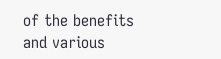of the benefits and various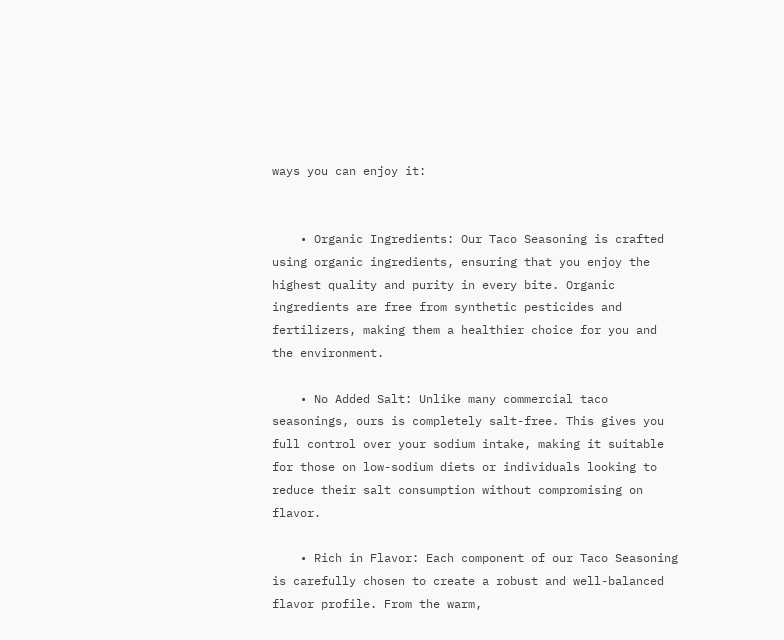ways you can enjoy it:


    • Organic Ingredients: Our Taco Seasoning is crafted using organic ingredients, ensuring that you enjoy the highest quality and purity in every bite. Organic ingredients are free from synthetic pesticides and fertilizers, making them a healthier choice for you and the environment.

    • No Added Salt: Unlike many commercial taco seasonings, ours is completely salt-free. This gives you full control over your sodium intake, making it suitable for those on low-sodium diets or individuals looking to reduce their salt consumption without compromising on flavor.

    • Rich in Flavor: Each component of our Taco Seasoning is carefully chosen to create a robust and well-balanced flavor profile. From the warm,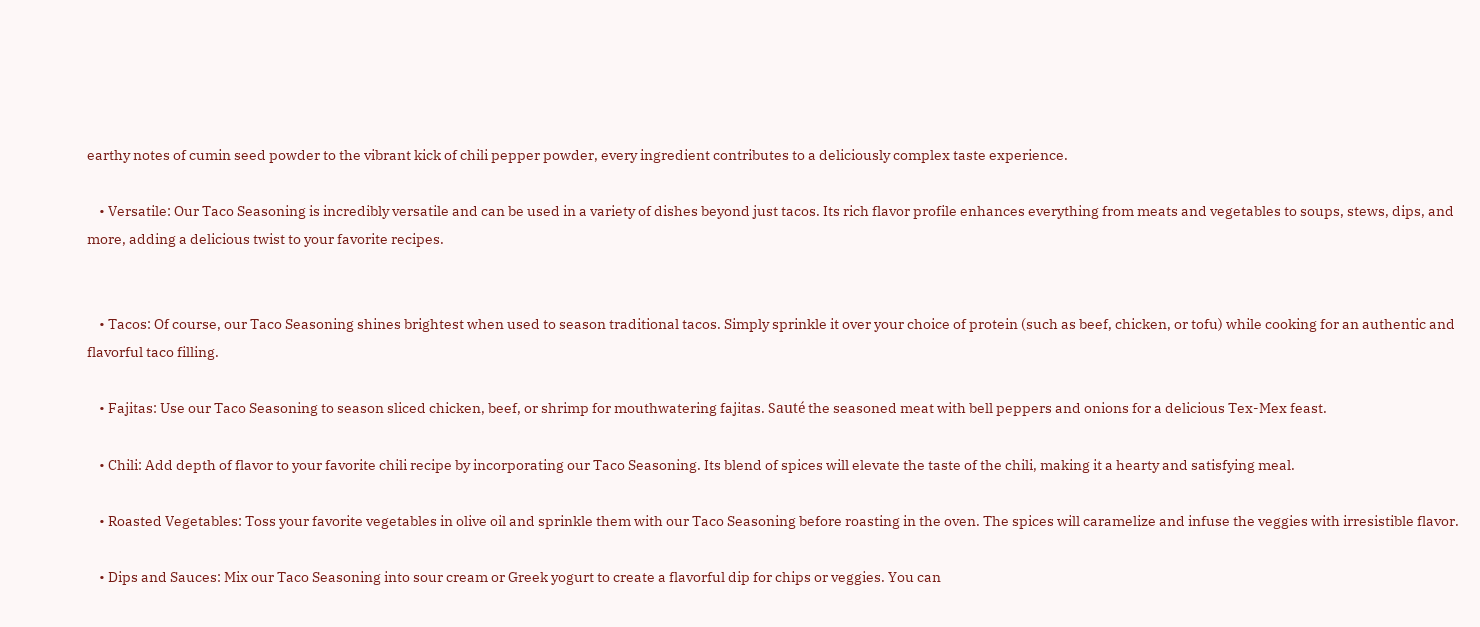earthy notes of cumin seed powder to the vibrant kick of chili pepper powder, every ingredient contributes to a deliciously complex taste experience.

    • Versatile: Our Taco Seasoning is incredibly versatile and can be used in a variety of dishes beyond just tacos. Its rich flavor profile enhances everything from meats and vegetables to soups, stews, dips, and more, adding a delicious twist to your favorite recipes.


    • Tacos: Of course, our Taco Seasoning shines brightest when used to season traditional tacos. Simply sprinkle it over your choice of protein (such as beef, chicken, or tofu) while cooking for an authentic and flavorful taco filling.

    • Fajitas: Use our Taco Seasoning to season sliced chicken, beef, or shrimp for mouthwatering fajitas. Sauté the seasoned meat with bell peppers and onions for a delicious Tex-Mex feast.

    • Chili: Add depth of flavor to your favorite chili recipe by incorporating our Taco Seasoning. Its blend of spices will elevate the taste of the chili, making it a hearty and satisfying meal.

    • Roasted Vegetables: Toss your favorite vegetables in olive oil and sprinkle them with our Taco Seasoning before roasting in the oven. The spices will caramelize and infuse the veggies with irresistible flavor.

    • Dips and Sauces: Mix our Taco Seasoning into sour cream or Greek yogurt to create a flavorful dip for chips or veggies. You can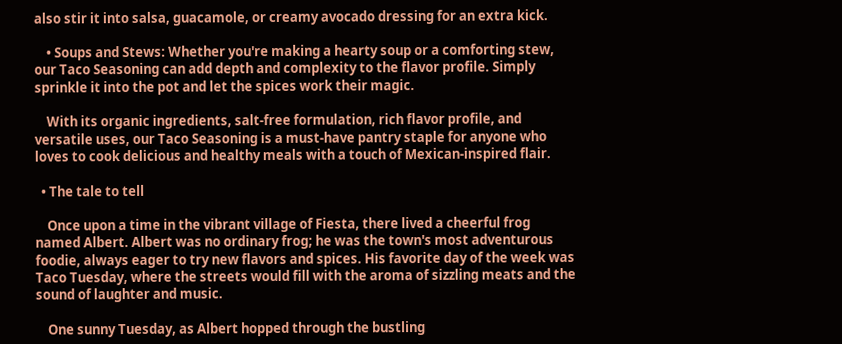also stir it into salsa, guacamole, or creamy avocado dressing for an extra kick.

    • Soups and Stews: Whether you're making a hearty soup or a comforting stew, our Taco Seasoning can add depth and complexity to the flavor profile. Simply sprinkle it into the pot and let the spices work their magic.

    With its organic ingredients, salt-free formulation, rich flavor profile, and versatile uses, our Taco Seasoning is a must-have pantry staple for anyone who loves to cook delicious and healthy meals with a touch of Mexican-inspired flair.

  • The tale to tell

    Once upon a time in the vibrant village of Fiesta, there lived a cheerful frog named Albert. Albert was no ordinary frog; he was the town's most adventurous foodie, always eager to try new flavors and spices. His favorite day of the week was Taco Tuesday, where the streets would fill with the aroma of sizzling meats and the sound of laughter and music.

    One sunny Tuesday, as Albert hopped through the bustling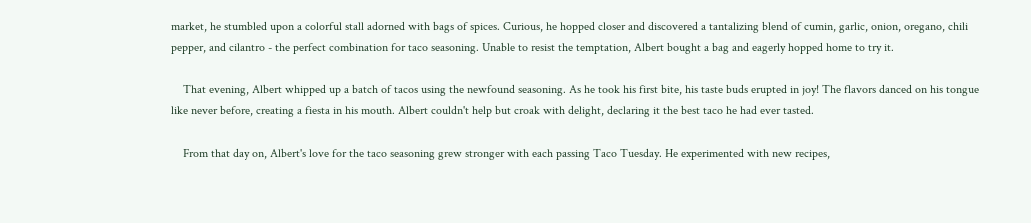market, he stumbled upon a colorful stall adorned with bags of spices. Curious, he hopped closer and discovered a tantalizing blend of cumin, garlic, onion, oregano, chili pepper, and cilantro - the perfect combination for taco seasoning. Unable to resist the temptation, Albert bought a bag and eagerly hopped home to try it.

    That evening, Albert whipped up a batch of tacos using the newfound seasoning. As he took his first bite, his taste buds erupted in joy! The flavors danced on his tongue like never before, creating a fiesta in his mouth. Albert couldn't help but croak with delight, declaring it the best taco he had ever tasted.

    From that day on, Albert's love for the taco seasoning grew stronger with each passing Taco Tuesday. He experimented with new recipes,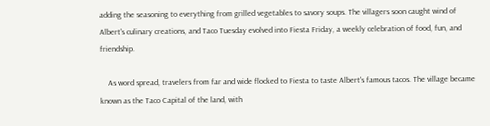adding the seasoning to everything from grilled vegetables to savory soups. The villagers soon caught wind of Albert's culinary creations, and Taco Tuesday evolved into Fiesta Friday, a weekly celebration of food, fun, and friendship.

    As word spread, travelers from far and wide flocked to Fiesta to taste Albert's famous tacos. The village became known as the Taco Capital of the land, with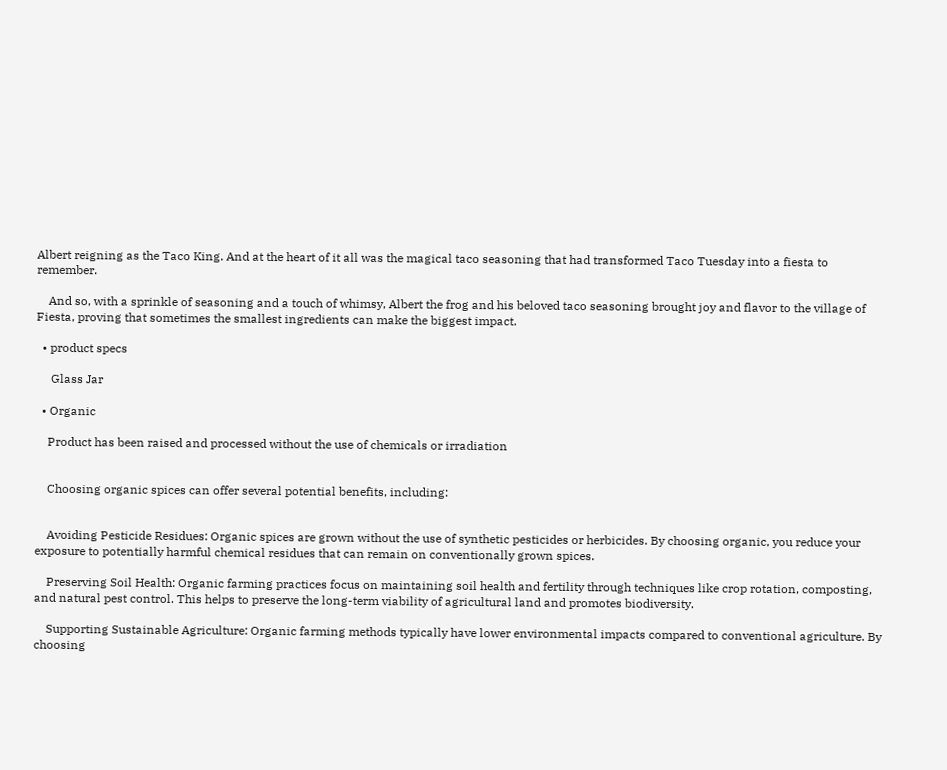Albert reigning as the Taco King. And at the heart of it all was the magical taco seasoning that had transformed Taco Tuesday into a fiesta to remember.

    And so, with a sprinkle of seasoning and a touch of whimsy, Albert the frog and his beloved taco seasoning brought joy and flavor to the village of Fiesta, proving that sometimes the smallest ingredients can make the biggest impact.

  • product specs

     Glass Jar

  • Organic

    Product has been raised and processed without the use of chemicals or irradiation


    Choosing organic spices can offer several potential benefits, including:


    Avoiding Pesticide Residues: Organic spices are grown without the use of synthetic pesticides or herbicides. By choosing organic, you reduce your exposure to potentially harmful chemical residues that can remain on conventionally grown spices.

    Preserving Soil Health: Organic farming practices focus on maintaining soil health and fertility through techniques like crop rotation, composting, and natural pest control. This helps to preserve the long-term viability of agricultural land and promotes biodiversity.

    Supporting Sustainable Agriculture: Organic farming methods typically have lower environmental impacts compared to conventional agriculture. By choosing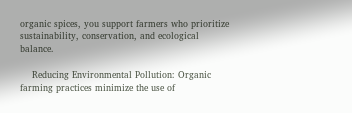organic spices, you support farmers who prioritize sustainability, conservation, and ecological balance.

    Reducing Environmental Pollution: Organic farming practices minimize the use of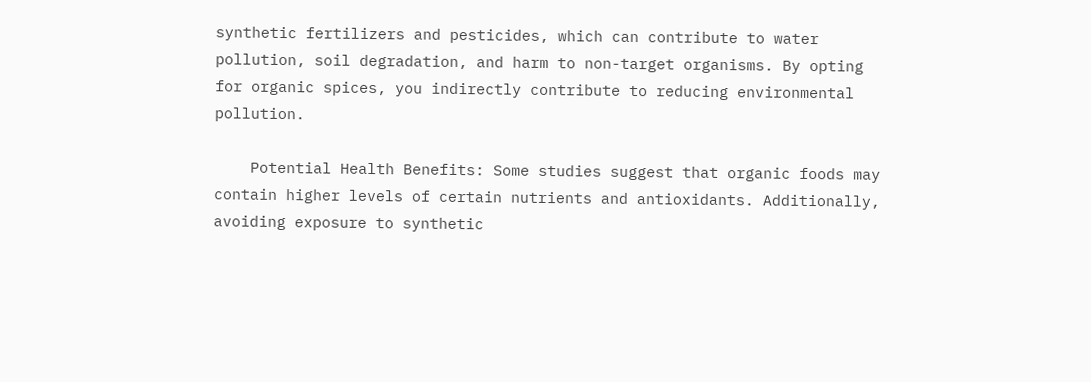synthetic fertilizers and pesticides, which can contribute to water pollution, soil degradation, and harm to non-target organisms. By opting for organic spices, you indirectly contribute to reducing environmental pollution.

    Potential Health Benefits: Some studies suggest that organic foods may contain higher levels of certain nutrients and antioxidants. Additionally, avoiding exposure to synthetic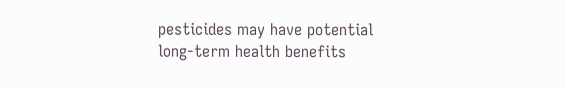pesticides may have potential long-term health benefits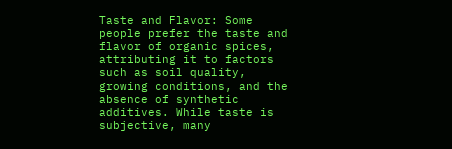Taste and Flavor: Some people prefer the taste and flavor of organic spices, attributing it to factors such as soil quality, growing conditions, and the absence of synthetic additives. While taste is subjective, many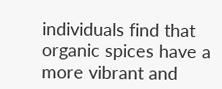individuals find that organic spices have a more vibrant and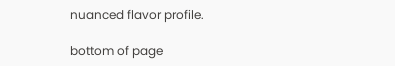nuanced flavor profile.

bottom of page